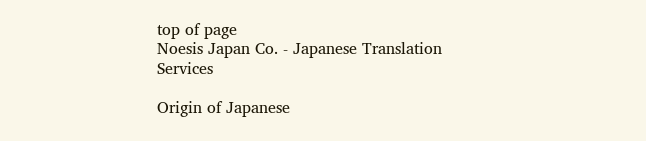top of page
Noesis Japan Co. - Japanese Translation Services

Origin of Japanese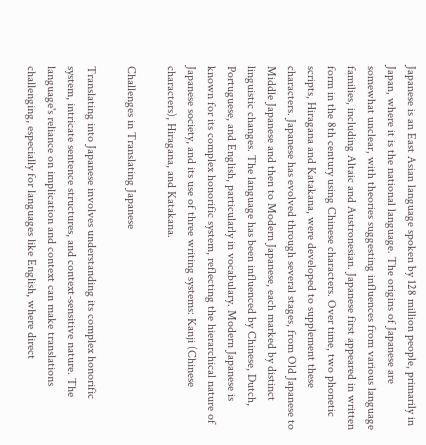Japanese is an East Asian language spoken by 128 million people, primarily in Japan, where it is the national language. The origins of Japanese are somewhat unclear, with theories suggesting influences from various language families, including Altaic and Austronesian. Japanese first appeared in written form in the 8th century using Chinese characters. Over time, two phonetic scripts, Hiragana and Katakana, were developed to supplement these characters. Japanese has evolved through several stages, from Old Japanese to Middle Japanese and then to Modern Japanese, each marked by distinct linguistic changes. The language has been influenced by Chinese, Dutch, Portuguese, and English, particularly in vocabulary. Modern Japanese is known for its complex honorific system, reflecting the hierarchical nature of Japanese society, and its use of three writing systems: Kanji (Chinese characters), Hiragana, and Katakana.

Challenges in Translating Japanese

Translating into Japanese involves understanding its complex honorific system, intricate sentence structures, and context-sensitive nature. The language's reliance on implication and context can make translations challenging, especially for languages like English, where direct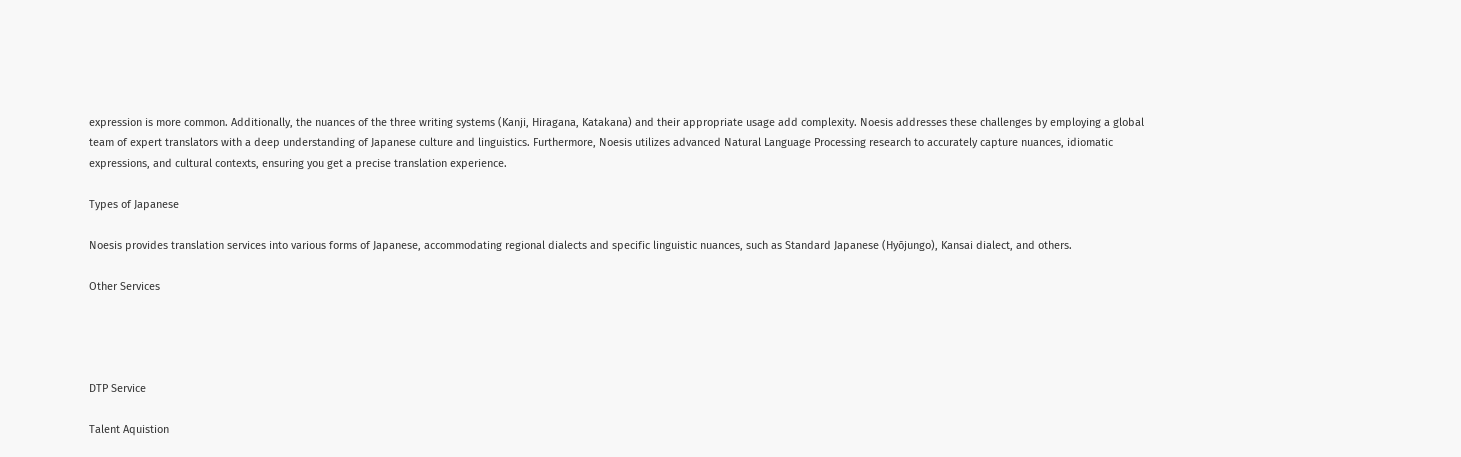expression is more common. Additionally, the nuances of the three writing systems (Kanji, Hiragana, Katakana) and their appropriate usage add complexity. Noesis addresses these challenges by employing a global team of expert translators with a deep understanding of Japanese culture and linguistics. Furthermore, Noesis utilizes advanced Natural Language Processing research to accurately capture nuances, idiomatic expressions, and cultural contexts, ensuring you get a precise translation experience.

Types of Japanese

Noesis provides translation services into various forms of Japanese, accommodating regional dialects and specific linguistic nuances, such as Standard Japanese (Hyōjungo), Kansai dialect, and others.

Other Services




DTP Service

Talent Aquistion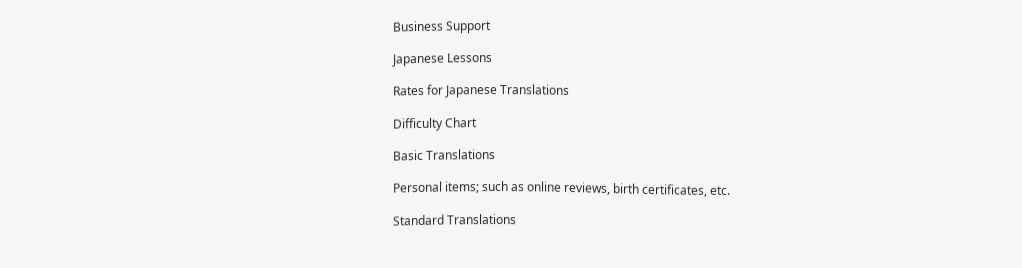Business Support

Japanese Lessons

Rates for Japanese Translations

Difficulty Chart

Basic Translations

Personal items; such as online reviews, birth certificates, etc.

Standard Translations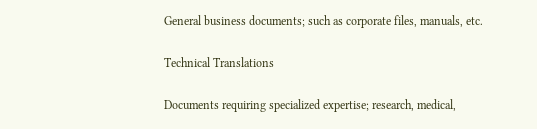General business documents; such as corporate files, manuals, etc.

Technical Translations

Documents requiring specialized expertise; research, medical,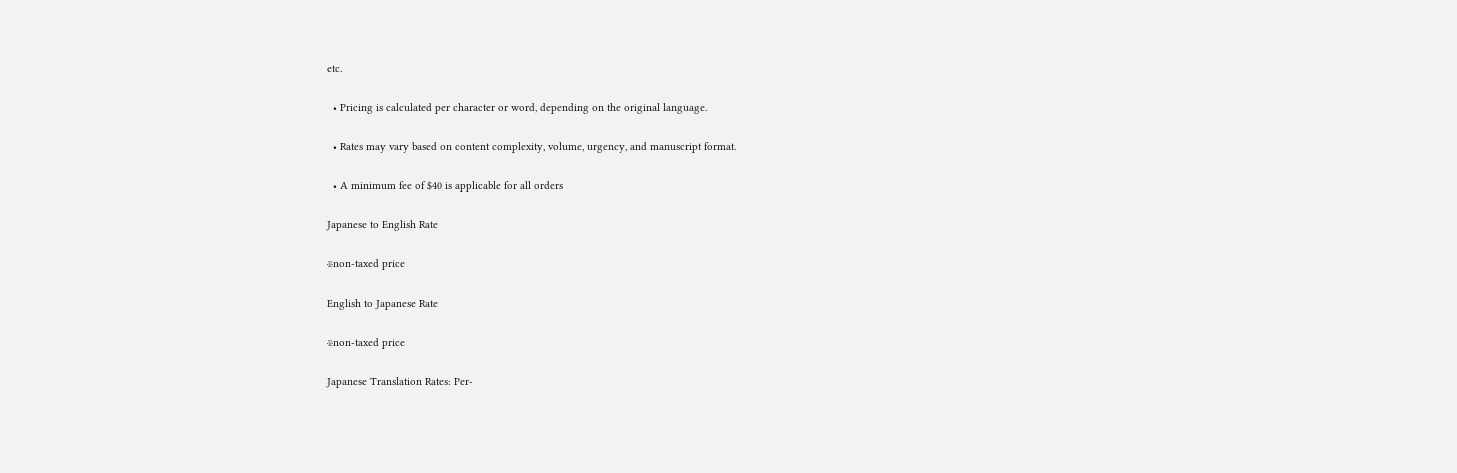etc.

  • Pricing is calculated per character or word, depending on the original language.

  • Rates may vary based on content complexity, volume, urgency, and manuscript format.

  • A minimum fee of $40 is applicable for all orders

Japanese to English Rate

※non-taxed price

English to Japanese Rate

※non-taxed price

Japanese Translation Rates: Per-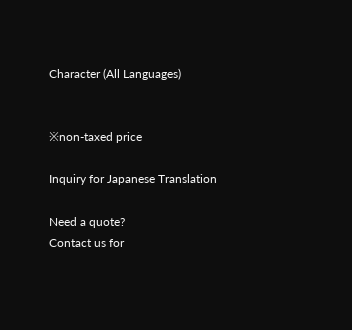Character (All Languages)


※non-taxed price

Inquiry for Japanese Translation

Need a quote?
Contact us for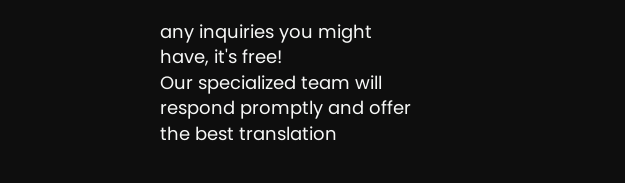any inquiries you might have, it's free!
Our specialized team will respond promptly and offer the best translation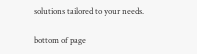solutions tailored to your needs.

bottom of page